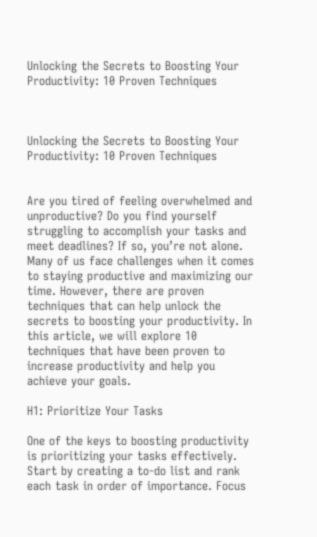Unlocking the Secrets to Boosting Your Productivity: 10 Proven Techniques



Unlocking the Secrets to Boosting Your Productivity: 10 Proven Techniques


Are you tired of feeling overwhelmed and unproductive? Do you find yourself struggling to accomplish your tasks and meet deadlines? If so, you’re not alone. Many of us face challenges when it comes to staying productive and maximizing our time. However, there are proven techniques that can help unlock the secrets to boosting your productivity. In this article, we will explore 10 techniques that have been proven to increase productivity and help you achieve your goals.

H1: Prioritize Your Tasks

One of the keys to boosting productivity is prioritizing your tasks effectively. Start by creating a to-do list and rank each task in order of importance. Focus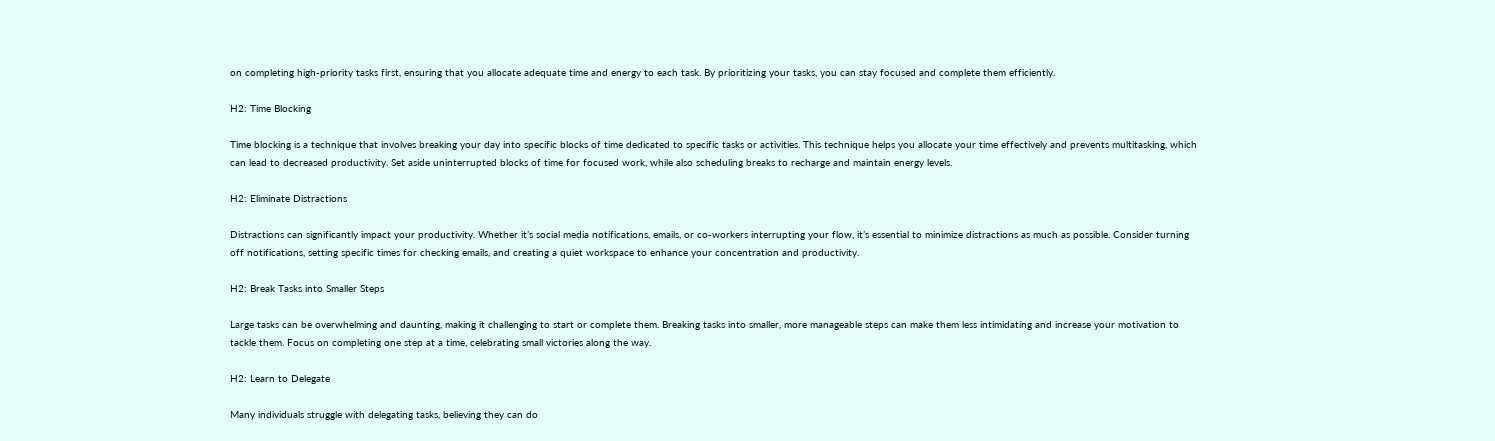on completing high-priority tasks first, ensuring that you allocate adequate time and energy to each task. By prioritizing your tasks, you can stay focused and complete them efficiently.

H2: Time Blocking

Time blocking is a technique that involves breaking your day into specific blocks of time dedicated to specific tasks or activities. This technique helps you allocate your time effectively and prevents multitasking, which can lead to decreased productivity. Set aside uninterrupted blocks of time for focused work, while also scheduling breaks to recharge and maintain energy levels.

H2: Eliminate Distractions

Distractions can significantly impact your productivity. Whether it’s social media notifications, emails, or co-workers interrupting your flow, it’s essential to minimize distractions as much as possible. Consider turning off notifications, setting specific times for checking emails, and creating a quiet workspace to enhance your concentration and productivity.

H2: Break Tasks into Smaller Steps

Large tasks can be overwhelming and daunting, making it challenging to start or complete them. Breaking tasks into smaller, more manageable steps can make them less intimidating and increase your motivation to tackle them. Focus on completing one step at a time, celebrating small victories along the way.

H2: Learn to Delegate

Many individuals struggle with delegating tasks, believing they can do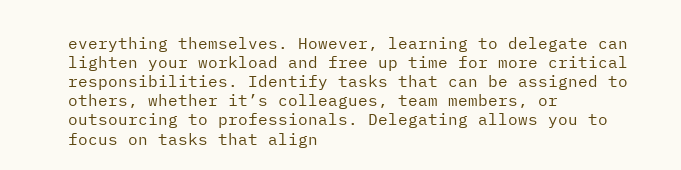everything themselves. However, learning to delegate can lighten your workload and free up time for more critical responsibilities. Identify tasks that can be assigned to others, whether it’s colleagues, team members, or outsourcing to professionals. Delegating allows you to focus on tasks that align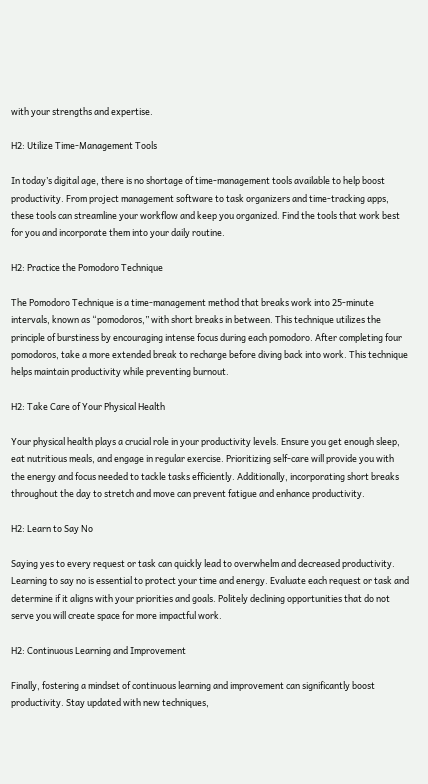with your strengths and expertise.

H2: Utilize Time-Management Tools

In today’s digital age, there is no shortage of time-management tools available to help boost productivity. From project management software to task organizers and time-tracking apps, these tools can streamline your workflow and keep you organized. Find the tools that work best for you and incorporate them into your daily routine.

H2: Practice the Pomodoro Technique

The Pomodoro Technique is a time-management method that breaks work into 25-minute intervals, known as “pomodoros,” with short breaks in between. This technique utilizes the principle of burstiness by encouraging intense focus during each pomodoro. After completing four pomodoros, take a more extended break to recharge before diving back into work. This technique helps maintain productivity while preventing burnout.

H2: Take Care of Your Physical Health

Your physical health plays a crucial role in your productivity levels. Ensure you get enough sleep, eat nutritious meals, and engage in regular exercise. Prioritizing self-care will provide you with the energy and focus needed to tackle tasks efficiently. Additionally, incorporating short breaks throughout the day to stretch and move can prevent fatigue and enhance productivity.

H2: Learn to Say No

Saying yes to every request or task can quickly lead to overwhelm and decreased productivity. Learning to say no is essential to protect your time and energy. Evaluate each request or task and determine if it aligns with your priorities and goals. Politely declining opportunities that do not serve you will create space for more impactful work.

H2: Continuous Learning and Improvement

Finally, fostering a mindset of continuous learning and improvement can significantly boost productivity. Stay updated with new techniques,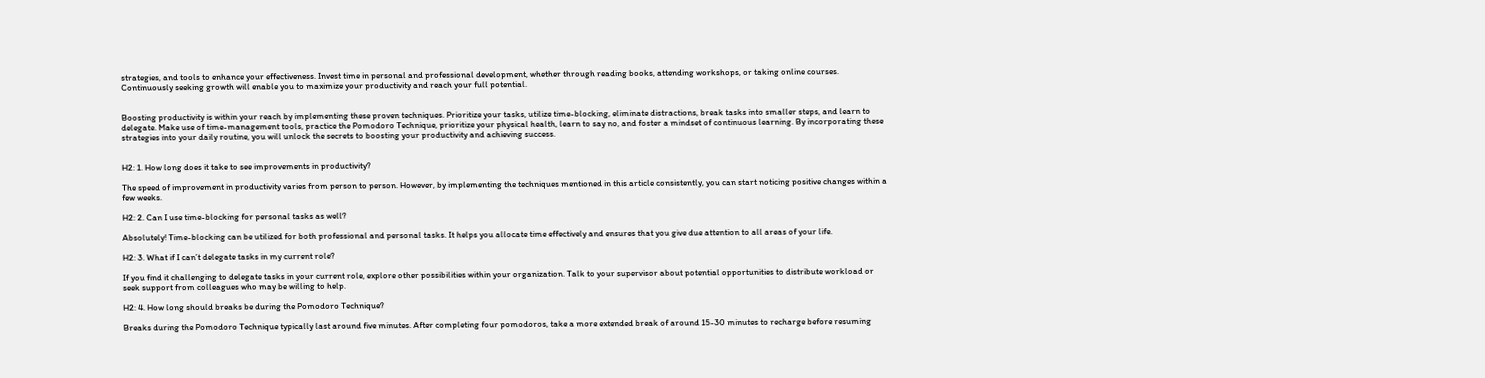strategies, and tools to enhance your effectiveness. Invest time in personal and professional development, whether through reading books, attending workshops, or taking online courses. Continuously seeking growth will enable you to maximize your productivity and reach your full potential.


Boosting productivity is within your reach by implementing these proven techniques. Prioritize your tasks, utilize time-blocking, eliminate distractions, break tasks into smaller steps, and learn to delegate. Make use of time-management tools, practice the Pomodoro Technique, prioritize your physical health, learn to say no, and foster a mindset of continuous learning. By incorporating these strategies into your daily routine, you will unlock the secrets to boosting your productivity and achieving success.


H2: 1. How long does it take to see improvements in productivity?

The speed of improvement in productivity varies from person to person. However, by implementing the techniques mentioned in this article consistently, you can start noticing positive changes within a few weeks.

H2: 2. Can I use time-blocking for personal tasks as well?

Absolutely! Time-blocking can be utilized for both professional and personal tasks. It helps you allocate time effectively and ensures that you give due attention to all areas of your life.

H2: 3. What if I can’t delegate tasks in my current role?

If you find it challenging to delegate tasks in your current role, explore other possibilities within your organization. Talk to your supervisor about potential opportunities to distribute workload or seek support from colleagues who may be willing to help.

H2: 4. How long should breaks be during the Pomodoro Technique?

Breaks during the Pomodoro Technique typically last around five minutes. After completing four pomodoros, take a more extended break of around 15-30 minutes to recharge before resuming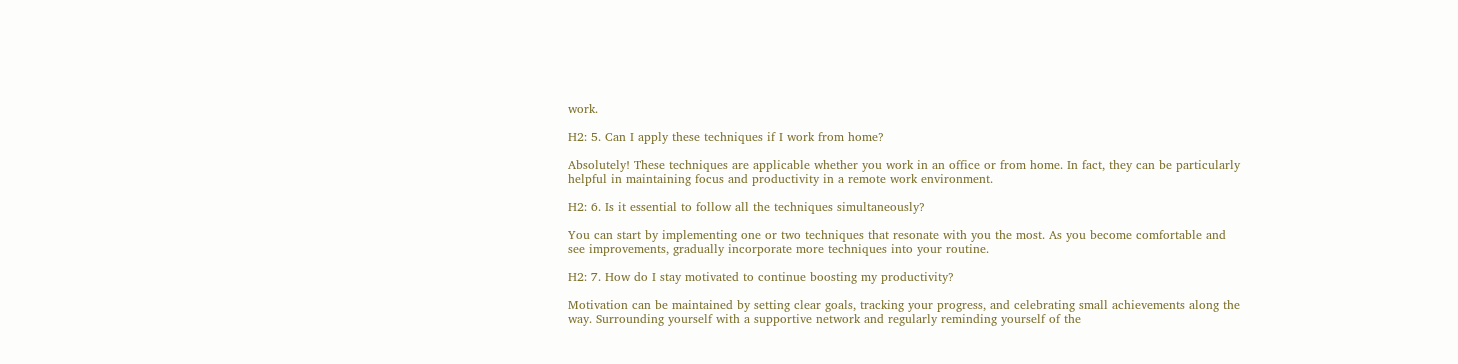work.

H2: 5. Can I apply these techniques if I work from home?

Absolutely! These techniques are applicable whether you work in an office or from home. In fact, they can be particularly helpful in maintaining focus and productivity in a remote work environment.

H2: 6. Is it essential to follow all the techniques simultaneously?

You can start by implementing one or two techniques that resonate with you the most. As you become comfortable and see improvements, gradually incorporate more techniques into your routine.

H2: 7. How do I stay motivated to continue boosting my productivity?

Motivation can be maintained by setting clear goals, tracking your progress, and celebrating small achievements along the way. Surrounding yourself with a supportive network and regularly reminding yourself of the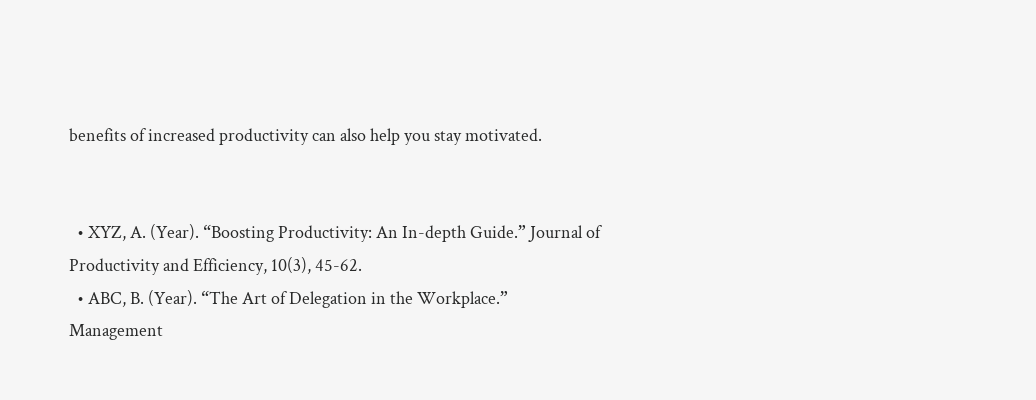benefits of increased productivity can also help you stay motivated.


  • XYZ, A. (Year). “Boosting Productivity: An In-depth Guide.” Journal of Productivity and Efficiency, 10(3), 45-62.
  • ABC, B. (Year). “The Art of Delegation in the Workplace.” Management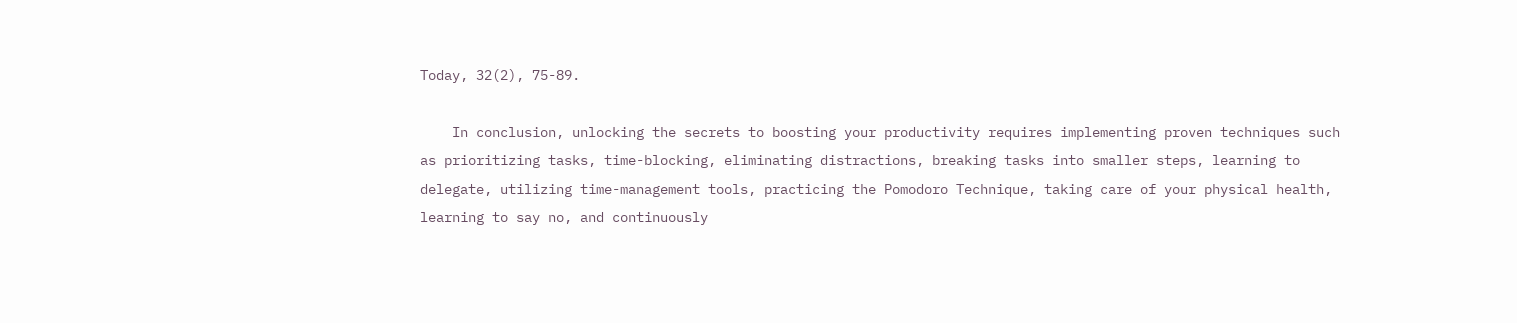Today, 32(2), 75-89.

    In conclusion, unlocking the secrets to boosting your productivity requires implementing proven techniques such as prioritizing tasks, time-blocking, eliminating distractions, breaking tasks into smaller steps, learning to delegate, utilizing time-management tools, practicing the Pomodoro Technique, taking care of your physical health, learning to say no, and continuously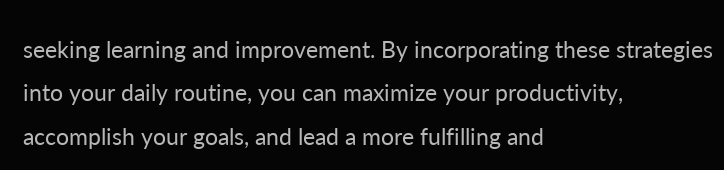seeking learning and improvement. By incorporating these strategies into your daily routine, you can maximize your productivity, accomplish your goals, and lead a more fulfilling and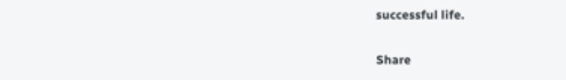successful life.

Share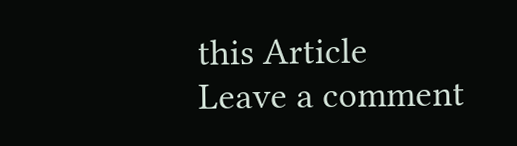this Article
Leave a comment